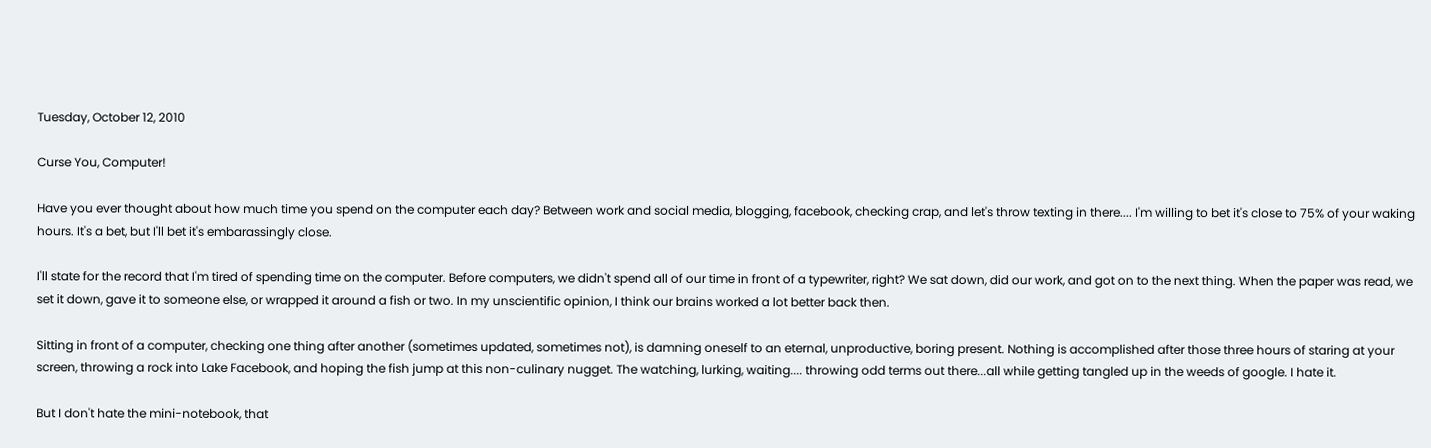Tuesday, October 12, 2010

Curse You, Computer!

Have you ever thought about how much time you spend on the computer each day? Between work and social media, blogging, facebook, checking crap, and let's throw texting in there.... I'm willing to bet it's close to 75% of your waking hours. It's a bet, but I'll bet it's embarassingly close.

I'll state for the record that I'm tired of spending time on the computer. Before computers, we didn't spend all of our time in front of a typewriter, right? We sat down, did our work, and got on to the next thing. When the paper was read, we set it down, gave it to someone else, or wrapped it around a fish or two. In my unscientific opinion, I think our brains worked a lot better back then.

Sitting in front of a computer, checking one thing after another (sometimes updated, sometimes not), is damning oneself to an eternal, unproductive, boring present. Nothing is accomplished after those three hours of staring at your screen, throwing a rock into Lake Facebook, and hoping the fish jump at this non-culinary nugget. The watching, lurking, waiting.... throwing odd terms out there...all while getting tangled up in the weeds of google. I hate it.

But I don't hate the mini-notebook, that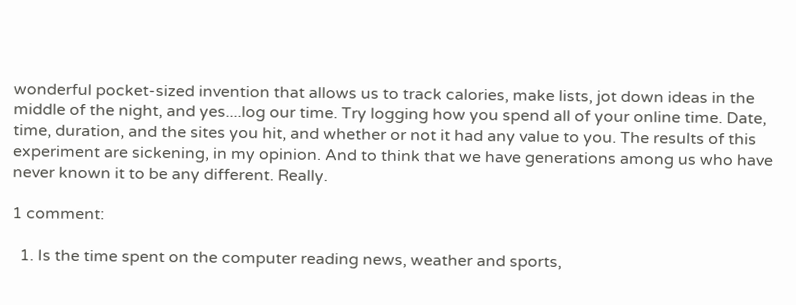wonderful pocket-sized invention that allows us to track calories, make lists, jot down ideas in the middle of the night, and yes....log our time. Try logging how you spend all of your online time. Date, time, duration, and the sites you hit, and whether or not it had any value to you. The results of this experiment are sickening, in my opinion. And to think that we have generations among us who have never known it to be any different. Really.

1 comment:

  1. Is the time spent on the computer reading news, weather and sports,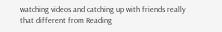watching videos and catching up with friends really that different from Reading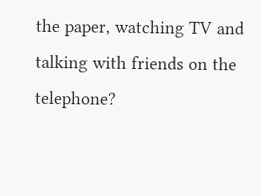the paper, watching TV and talking with friends on the telephone?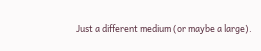Just a different medium (or maybe a large).